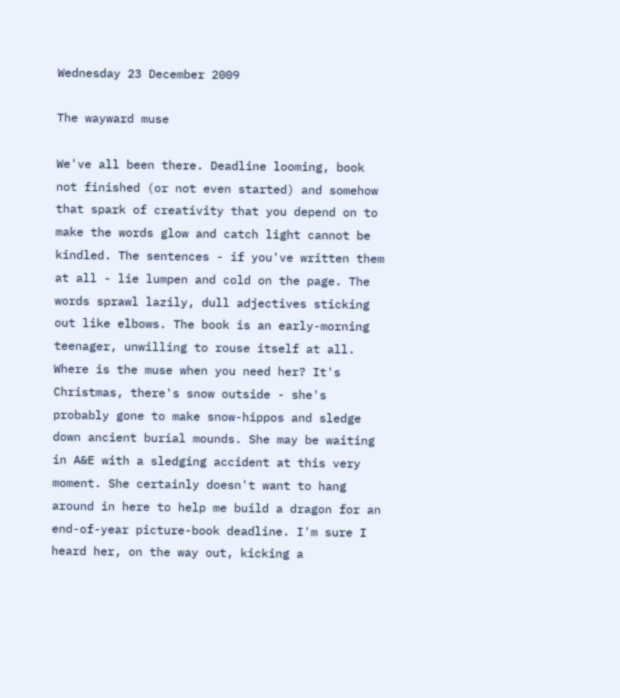Wednesday 23 December 2009

The wayward muse

We've all been there. Deadline looming, book not finished (or not even started) and somehow that spark of creativity that you depend on to make the words glow and catch light cannot be kindled. The sentences - if you've written them at all - lie lumpen and cold on the page. The words sprawl lazily, dull adjectives sticking out like elbows. The book is an early-morning teenager, unwilling to rouse itself at all. Where is the muse when you need her? It's Christmas, there's snow outside - she's probably gone to make snow-hippos and sledge down ancient burial mounds. She may be waiting in A&E with a sledging accident at this very moment. She certainly doesn't want to hang around in here to help me build a dragon for an end-of-year picture-book deadline. I'm sure I heard her, on the way out, kicking a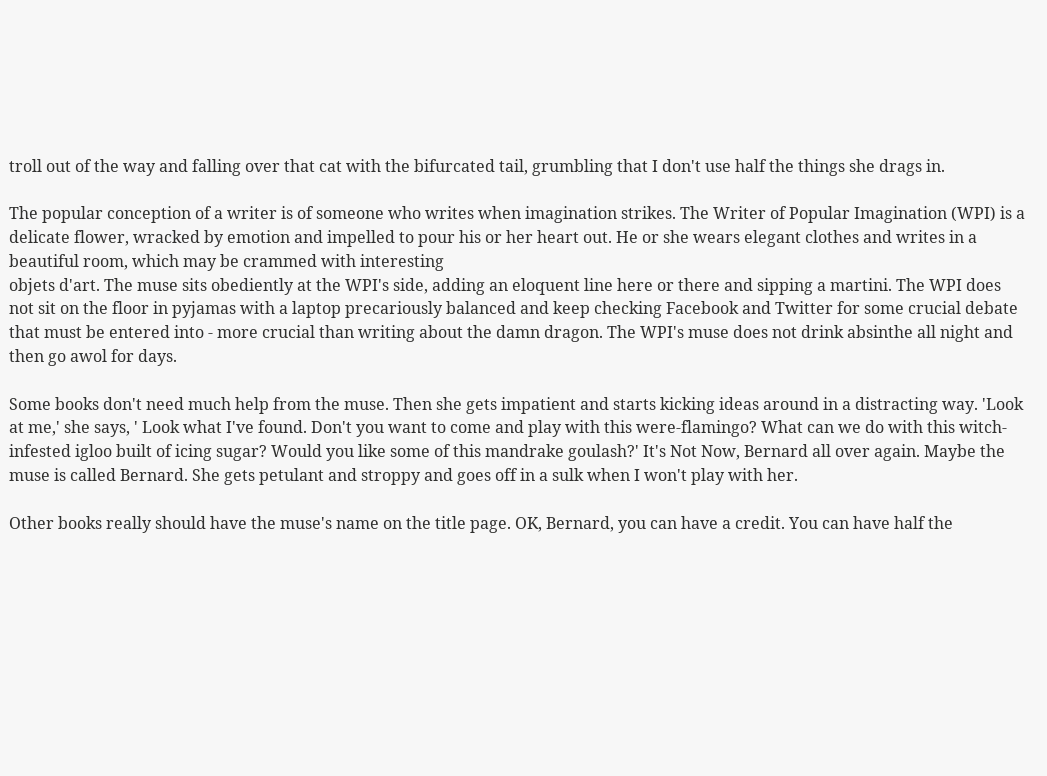troll out of the way and falling over that cat with the bifurcated tail, grumbling that I don't use half the things she drags in.

The popular conception of a writer is of someone who writes when imagination strikes. The Writer of Popular Imagination (WPI) is a delicate flower, wracked by emotion and impelled to pour his or her heart out. He or she wears elegant clothes and writes in a beautiful room, which may be crammed with interesting
objets d'art. The muse sits obediently at the WPI's side, adding an eloquent line here or there and sipping a martini. The WPI does not sit on the floor in pyjamas with a laptop precariously balanced and keep checking Facebook and Twitter for some crucial debate that must be entered into - more crucial than writing about the damn dragon. The WPI's muse does not drink absinthe all night and then go awol for days.

Some books don't need much help from the muse. Then she gets impatient and starts kicking ideas around in a distracting way. 'Look at me,' she says, ' Look what I've found. Don't you want to come and play with this were-flamingo? What can we do with this witch-infested igloo built of icing sugar? Would you like some of this mandrake goulash?' It's Not Now, Bernard all over again. Maybe the muse is called Bernard. She gets petulant and stroppy and goes off in a sulk when I won't play with her.

Other books really should have the muse's name on the title page. OK, Bernard, you can have a credit. You can have half the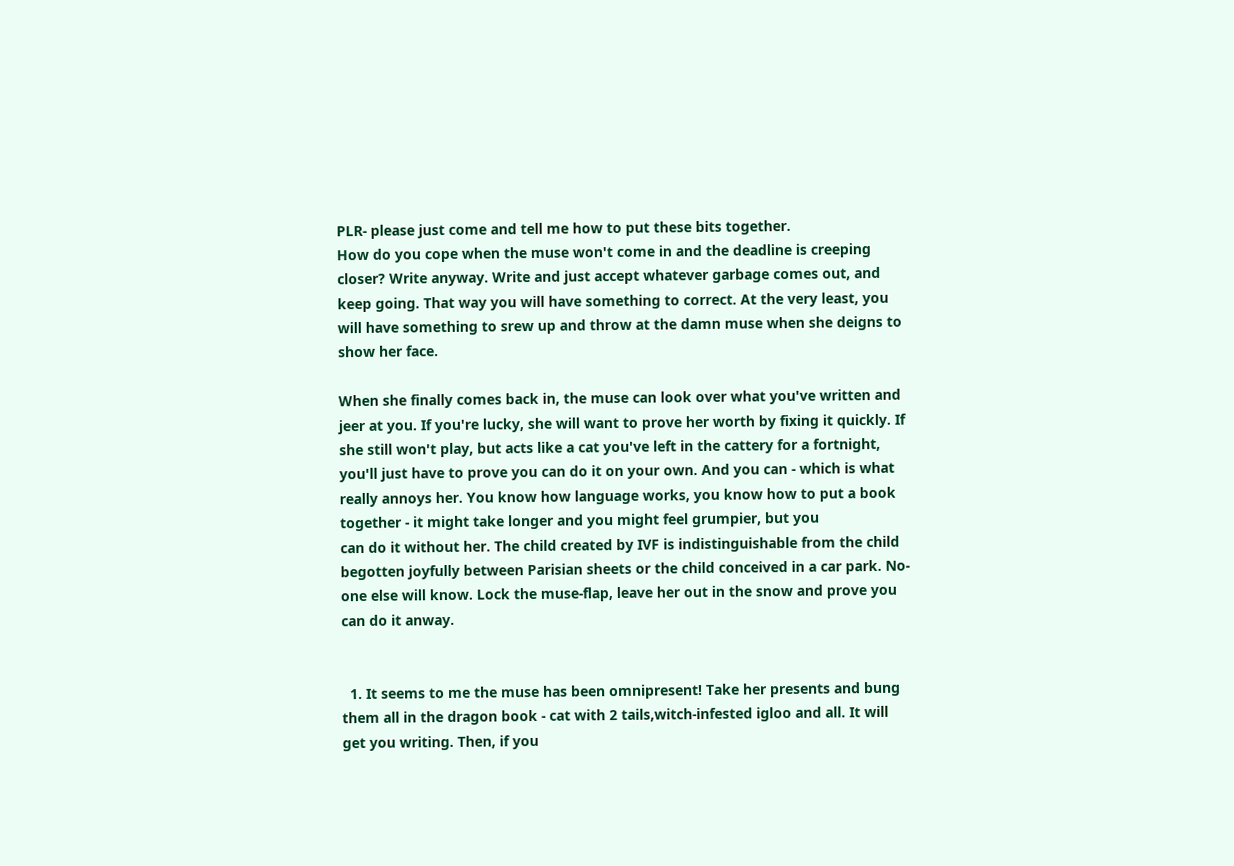PLR- please just come and tell me how to put these bits together.
How do you cope when the muse won't come in and the deadline is creeping closer? Write anyway. Write and just accept whatever garbage comes out, and keep going. That way you will have something to correct. At the very least, you will have something to srew up and throw at the damn muse when she deigns to show her face.

When she finally comes back in, the muse can look over what you've written and jeer at you. If you're lucky, she will want to prove her worth by fixing it quickly. If she still won't play, but acts like a cat you've left in the cattery for a fortnight, you'll just have to prove you can do it on your own. And you can - which is what really annoys her. You know how language works, you know how to put a book together - it might take longer and you might feel grumpier, but you
can do it without her. The child created by IVF is indistinguishable from the child begotten joyfully between Parisian sheets or the child conceived in a car park. No-one else will know. Lock the muse-flap, leave her out in the snow and prove you can do it anway.


  1. It seems to me the muse has been omnipresent! Take her presents and bung them all in the dragon book - cat with 2 tails,witch-infested igloo and all. It will get you writing. Then, if you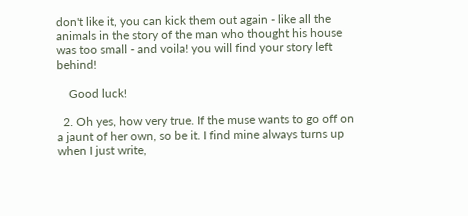don't like it, you can kick them out again - like all the animals in the story of the man who thought his house was too small - and voila! you will find your story left behind!

    Good luck!

  2. Oh yes, how very true. If the muse wants to go off on a jaunt of her own, so be it. I find mine always turns up when I just write,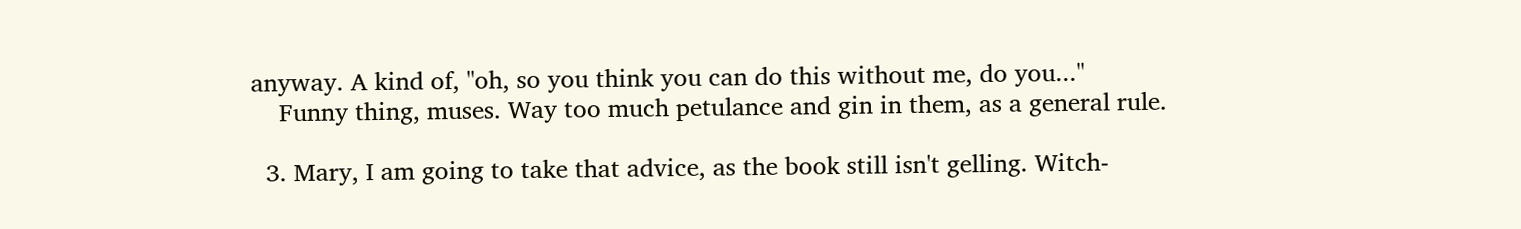anyway. A kind of, "oh, so you think you can do this without me, do you..."
    Funny thing, muses. Way too much petulance and gin in them, as a general rule.

  3. Mary, I am going to take that advice, as the book still isn't gelling. Witch-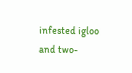infested igloo and two-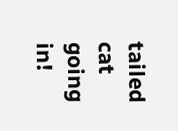tailed cat going in!